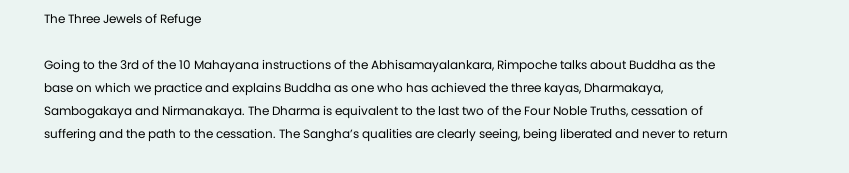The Three Jewels of Refuge

Going to the 3rd of the 10 Mahayana instructions of the Abhisamayalankara, Rimpoche talks about Buddha as the base on which we practice and explains Buddha as one who has achieved the three kayas, Dharmakaya, Sambogakaya and Nirmanakaya. The Dharma is equivalent to the last two of the Four Noble Truths, cessation of suffering and the path to the cessation. The Sangha’s qualities are clearly seeing, being liberated and never to return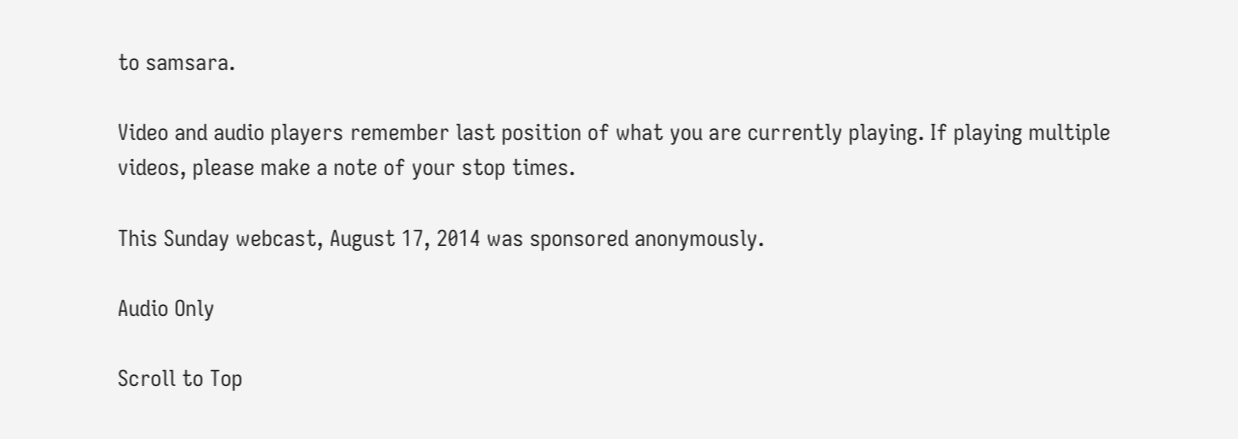to samsara.

Video and audio players remember last position of what you are currently playing. If playing multiple videos, please make a note of your stop times.

This Sunday webcast, August 17, 2014 was sponsored anonymously.

Audio Only

Scroll to Top